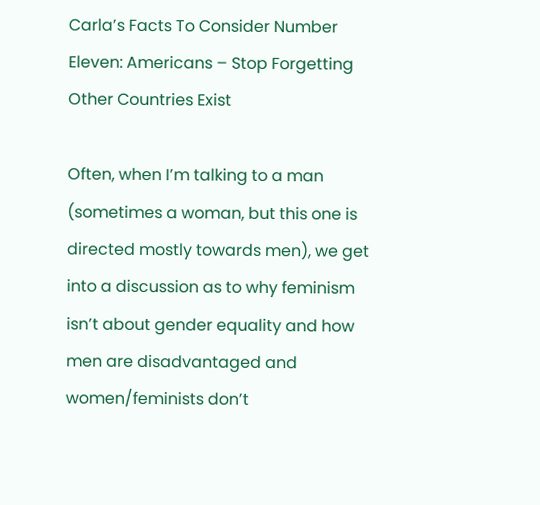Carla’s Facts To Consider Number Eleven: Americans – Stop Forgetting Other Countries Exist

Often, when I’m talking to a man (sometimes a woman, but this one is directed mostly towards men), we get into a discussion as to why feminism isn’t about gender equality and how men are disadvantaged and women/feminists don’t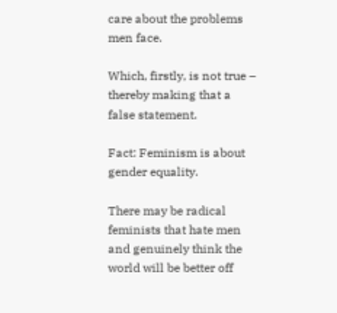care about the problems men face.

Which, firstly, is not true – thereby making that a false statement.

Fact: Feminism is about gender equality.

There may be radical feminists that hate men and genuinely think the world will be better off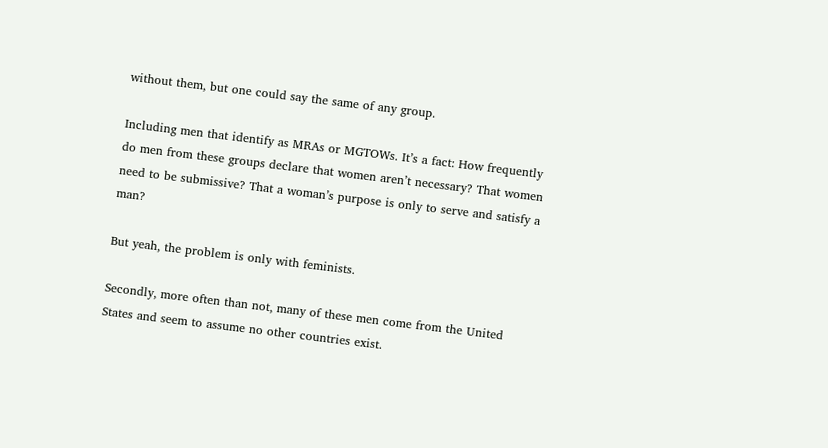without them, but one could say the same of any group.

Including men that identify as MRAs or MGTOWs. It’s a fact: How frequently do men from these groups declare that women aren’t necessary? That women need to be submissive? That a woman’s purpose is only to serve and satisfy a man?

But yeah, the problem is only with feminists.

Secondly, more often than not, many of these men come from the United States and seem to assume no other countries exist.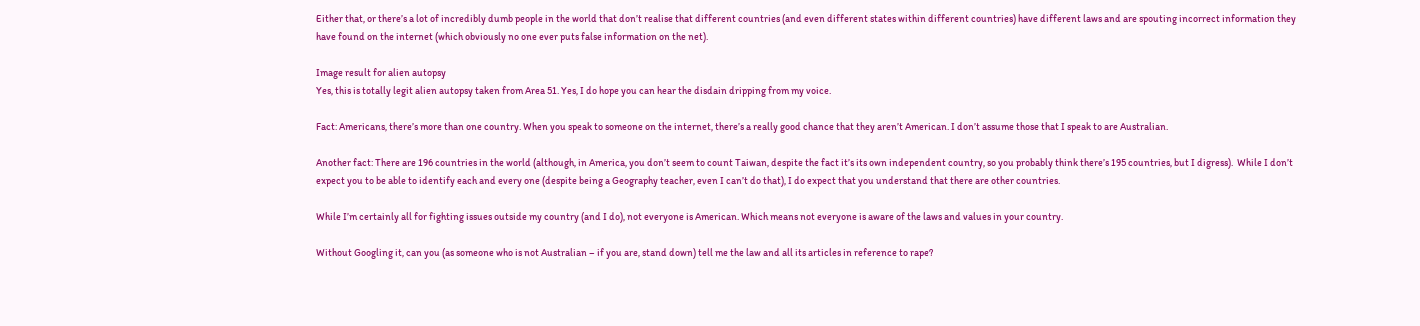Either that, or there’s a lot of incredibly dumb people in the world that don’t realise that different countries (and even different states within different countries) have different laws and are spouting incorrect information they have found on the internet (which obviously no one ever puts false information on the net).

Image result for alien autopsy
Yes, this is totally legit alien autopsy taken from Area 51. Yes, I do hope you can hear the disdain dripping from my voice.

Fact: Americans, there’s more than one country. When you speak to someone on the internet, there’s a really good chance that they aren’t American. I don’t assume those that I speak to are Australian.

Another fact: There are 196 countries in the world (although, in America, you don’t seem to count Taiwan, despite the fact it’s its own independent country, so you probably think there’s 195 countries, but I digress).  While I don’t expect you to be able to identify each and every one (despite being a Geography teacher, even I can’t do that), I do expect that you understand that there are other countries.

While I’m certainly all for fighting issues outside my country (and I do), not everyone is American. Which means not everyone is aware of the laws and values in your country.

Without Googling it, can you (as someone who is not Australian – if you are, stand down) tell me the law and all its articles in reference to rape?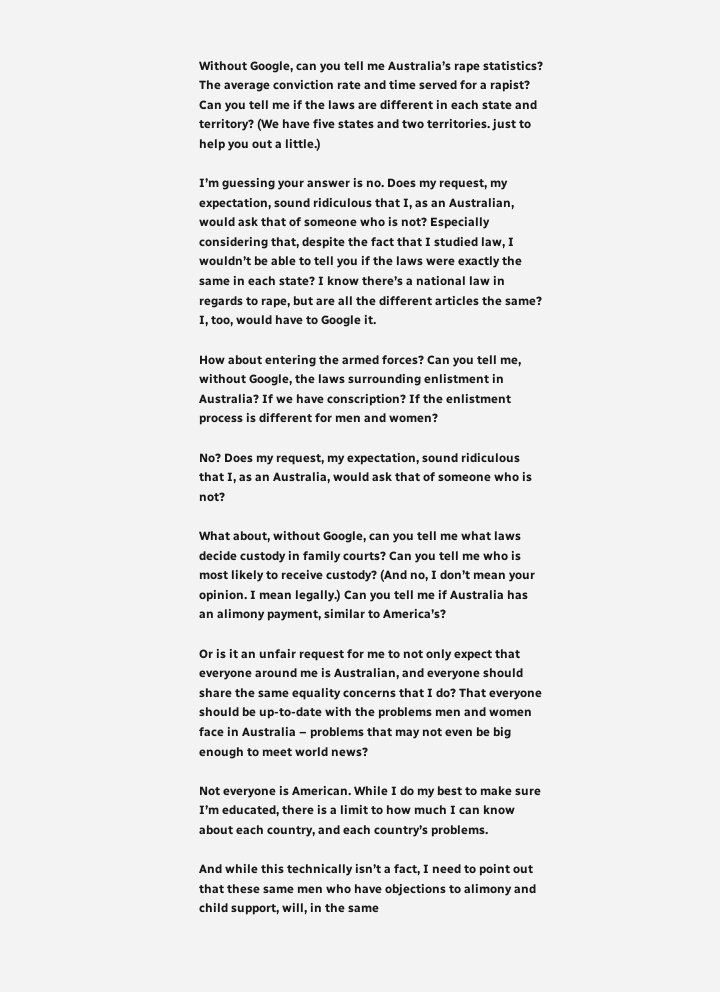Without Google, can you tell me Australia’s rape statistics? The average conviction rate and time served for a rapist? Can you tell me if the laws are different in each state and territory? (We have five states and two territories. just to help you out a little.)

I’m guessing your answer is no. Does my request, my expectation, sound ridiculous that I, as an Australian, would ask that of someone who is not? Especially considering that, despite the fact that I studied law, I wouldn’t be able to tell you if the laws were exactly the same in each state? I know there’s a national law in regards to rape, but are all the different articles the same? I, too, would have to Google it.

How about entering the armed forces? Can you tell me, without Google, the laws surrounding enlistment in Australia? If we have conscription? If the enlistment process is different for men and women?

No? Does my request, my expectation, sound ridiculous that I, as an Australia, would ask that of someone who is not?

What about, without Google, can you tell me what laws decide custody in family courts? Can you tell me who is most likely to receive custody? (And no, I don’t mean your opinion. I mean legally.) Can you tell me if Australia has an alimony payment, similar to America’s?

Or is it an unfair request for me to not only expect that everyone around me is Australian, and everyone should share the same equality concerns that I do? That everyone should be up-to-date with the problems men and women face in Australia – problems that may not even be big enough to meet world news?

Not everyone is American. While I do my best to make sure I’m educated, there is a limit to how much I can know about each country, and each country’s problems.

And while this technically isn’t a fact, I need to point out that these same men who have objections to alimony and child support, will, in the same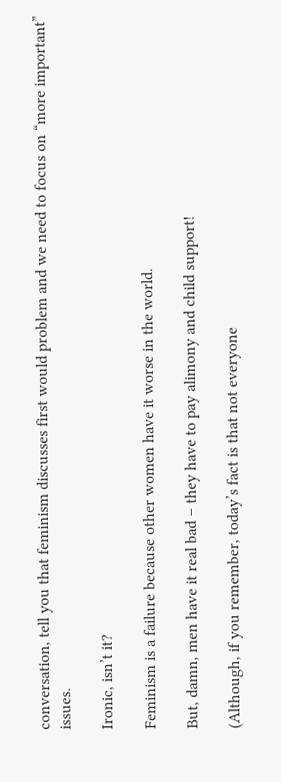conversation, tell you that feminism discusses first would problem and we need to focus on “more important” issues.

Ironic, isn’t it?

Feminism is a failure because other women have it worse in the world.

But, damn, men have it real bad – they have to pay alimony and child support!

(Although, if you remember, today’s fact is that not everyone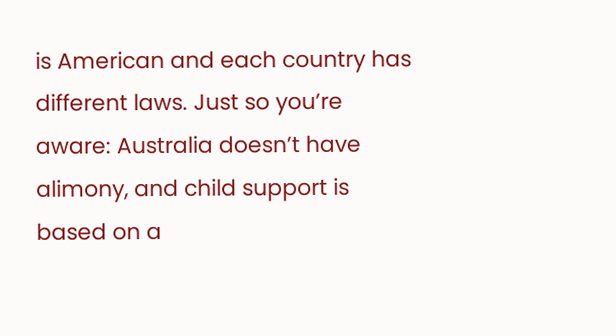is American and each country has different laws. Just so you’re aware: Australia doesn’t have alimony, and child support is based on a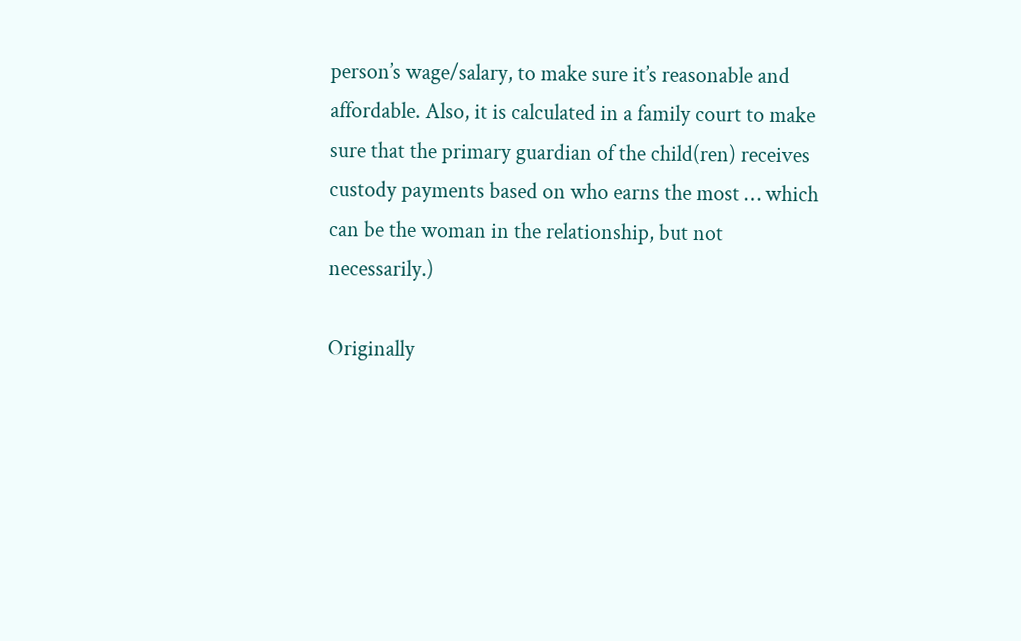person’s wage/salary, to make sure it’s reasonable and affordable. Also, it is calculated in a family court to make sure that the primary guardian of the child(ren) receives custody payments based on who earns the most … which can be the woman in the relationship, but not necessarily.)

Originally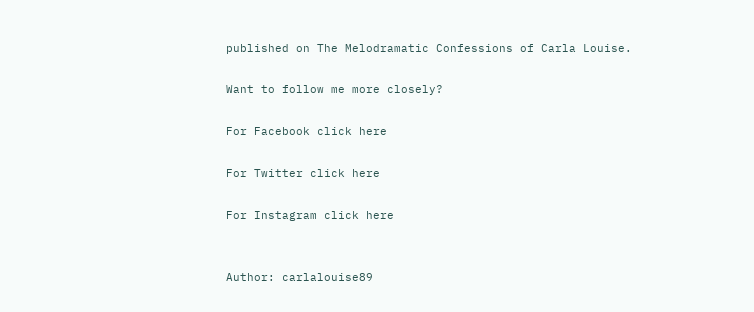published on The Melodramatic Confessions of Carla Louise.

Want to follow me more closely?

For Facebook click here

For Twitter click here

For Instagram click here


Author: carlalouise89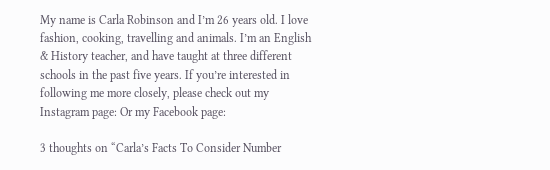My name is Carla Robinson and I’m 26 years old. I love fashion, cooking, travelling and animals. I’m an English & History teacher, and have taught at three different schools in the past five years. If you’re interested in following me more closely, please check out my Instagram page: Or my Facebook page:

3 thoughts on “Carla’s Facts To Consider Number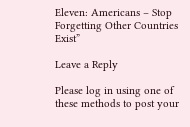Eleven: Americans – Stop Forgetting Other Countries Exist”

Leave a Reply

Please log in using one of these methods to post your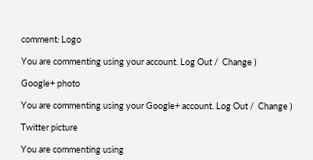comment: Logo

You are commenting using your account. Log Out /  Change )

Google+ photo

You are commenting using your Google+ account. Log Out /  Change )

Twitter picture

You are commenting using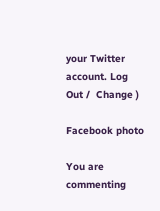your Twitter account. Log Out /  Change )

Facebook photo

You are commenting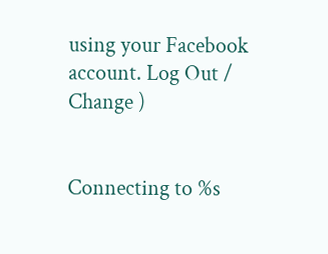using your Facebook account. Log Out /  Change )


Connecting to %s